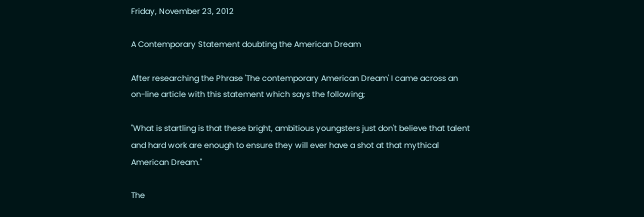Friday, November 23, 2012

A Contemporary Statement doubting the American Dream

After researching the Phrase 'The contemporary American Dream' I came across an on-line article with this statement which says the following;

"What is startling is that these bright, ambitious youngsters just don't believe that talent and hard work are enough to ensure they will ever have a shot at that mythical American Dream."

The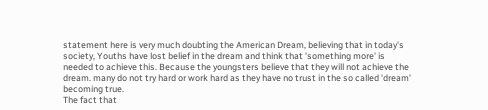statement here is very much doubting the American Dream, believing that in today's society, Youths have lost belief in the dream and think that 'something more' is needed to achieve this. Because the youngsters believe that they will not achieve the dream. many do not try hard or work hard as they have no trust in the so called 'dream' becoming true.
The fact that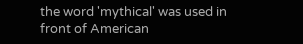the word 'mythical' was used in front of American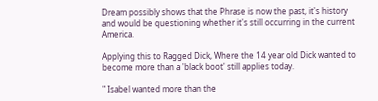Dream possibly shows that the Phrase is now the past, it's history and would be questioning whether it's still occurring in the current America.

Applying this to Ragged Dick, Where the 14 year old Dick wanted to become more than a 'black boot' still applies today.

" Isabel wanted more than the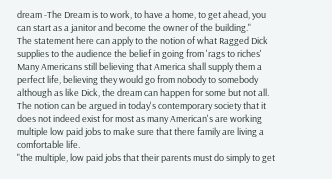dream -The Dream is to work, to have a home, to get ahead, you can start as a janitor and become the owner of the building."
The statement here can apply to the notion of what Ragged Dick supplies to the audience the belief in going from 'rags to riches' Many Americans still believing that America shall supply them a perfect life, believing they would go from nobody to somebody although as like Dick, the dream can happen for some but not all. The notion can be argued in today's contemporary society that it does not indeed exist for most as many American's are working multiple low paid jobs to make sure that there family are living a comfortable life.
"the multiple, low paid jobs that their parents must do simply to get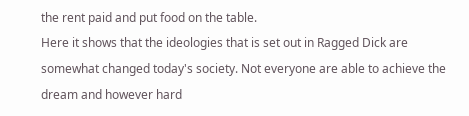the rent paid and put food on the table.
Here it shows that the ideologies that is set out in Ragged Dick are somewhat changed today's society. Not everyone are able to achieve the dream and however hard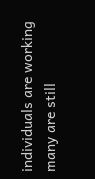individuals are working many are still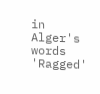in Alger's words 'Ragged'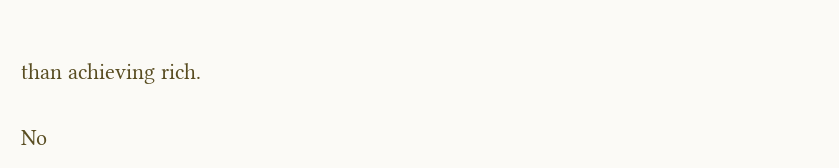than achieving rich.

No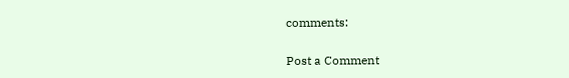comments:

Post a Comment